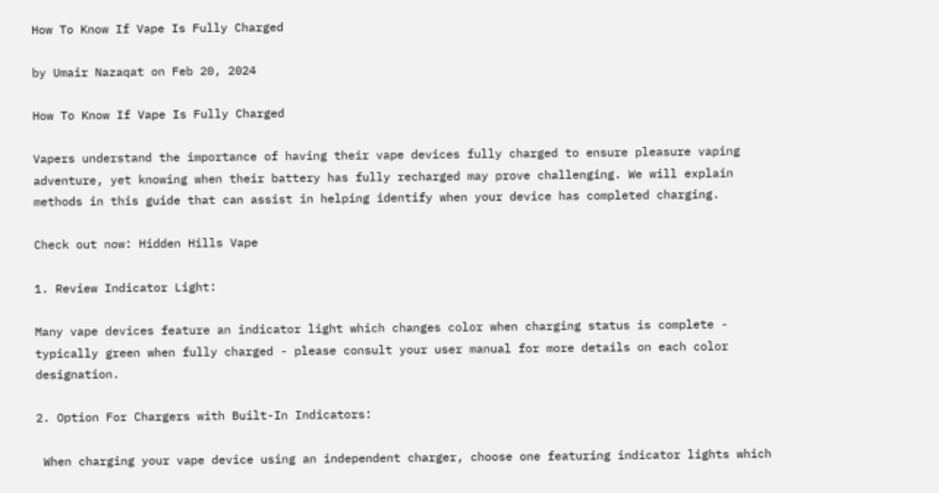How To Know If Vape Is Fully Charged

by Umair Nazaqat on Feb 20, 2024

How To Know If Vape Is Fully Charged

Vapers understand the importance of having their vape devices fully charged to ensure pleasure vaping adventure, yet knowing when their battery has fully recharged may prove challenging. We will explain methods in this guide that can assist in helping identify when your device has completed charging.

Check out now: Hidden Hills Vape

1. Review Indicator Light:

Many vape devices feature an indicator light which changes color when charging status is complete - typically green when fully charged - please consult your user manual for more details on each color designation.

2. Option For Chargers with Built-In Indicators:

 When charging your vape device using an independent charger, choose one featuring indicator lights which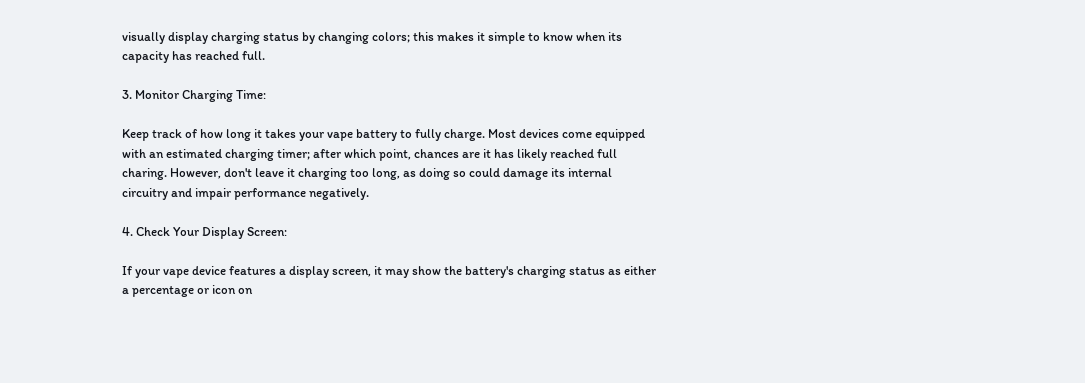visually display charging status by changing colors; this makes it simple to know when its capacity has reached full.

3. Monitor Charging Time:

Keep track of how long it takes your vape battery to fully charge. Most devices come equipped with an estimated charging timer; after which point, chances are it has likely reached full charing. However, don't leave it charging too long, as doing so could damage its internal circuitry and impair performance negatively.

4. Check Your Display Screen:

If your vape device features a display screen, it may show the battery's charging status as either a percentage or icon on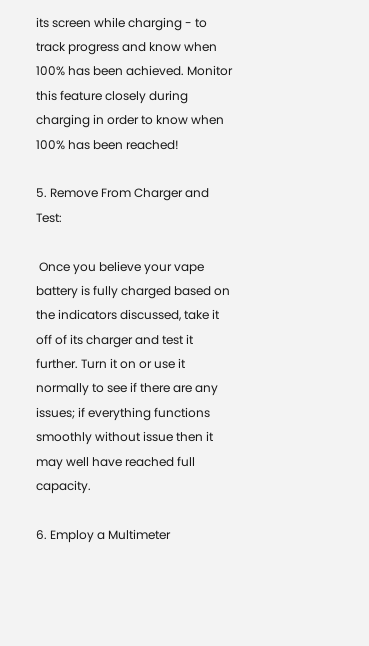its screen while charging - to track progress and know when 100% has been achieved. Monitor this feature closely during charging in order to know when 100% has been reached!

5. Remove From Charger and Test:

 Once you believe your vape battery is fully charged based on the indicators discussed, take it off of its charger and test it further. Turn it on or use it normally to see if there are any issues; if everything functions smoothly without issue then it may well have reached full capacity.

6. Employ a Multimeter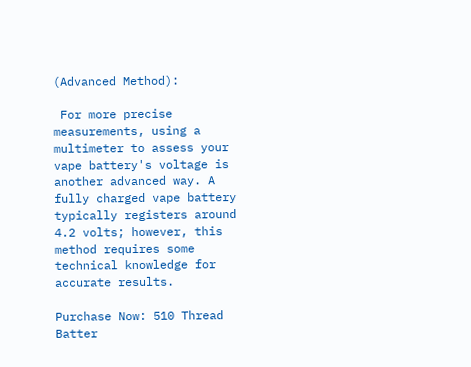(Advanced Method):

 For more precise measurements, using a multimeter to assess your vape battery's voltage is another advanced way. A fully charged vape battery typically registers around 4.2 volts; however, this method requires some technical knowledge for accurate results.

Purchase Now: 510 Thread Batter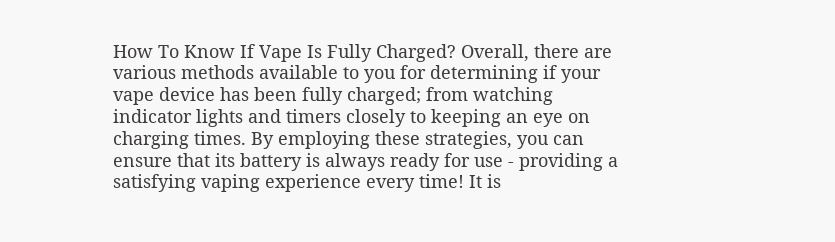How To Know If Vape Is Fully Charged? Overall, there are various methods available to you for determining if your vape device has been fully charged; from watching indicator lights and timers closely to keeping an eye on charging times. By employing these strategies, you can ensure that its battery is always ready for use - providing a satisfying vaping experience every time! It is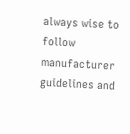always wise to follow manufacturer guidelines and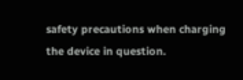safety precautions when charging the device in question.